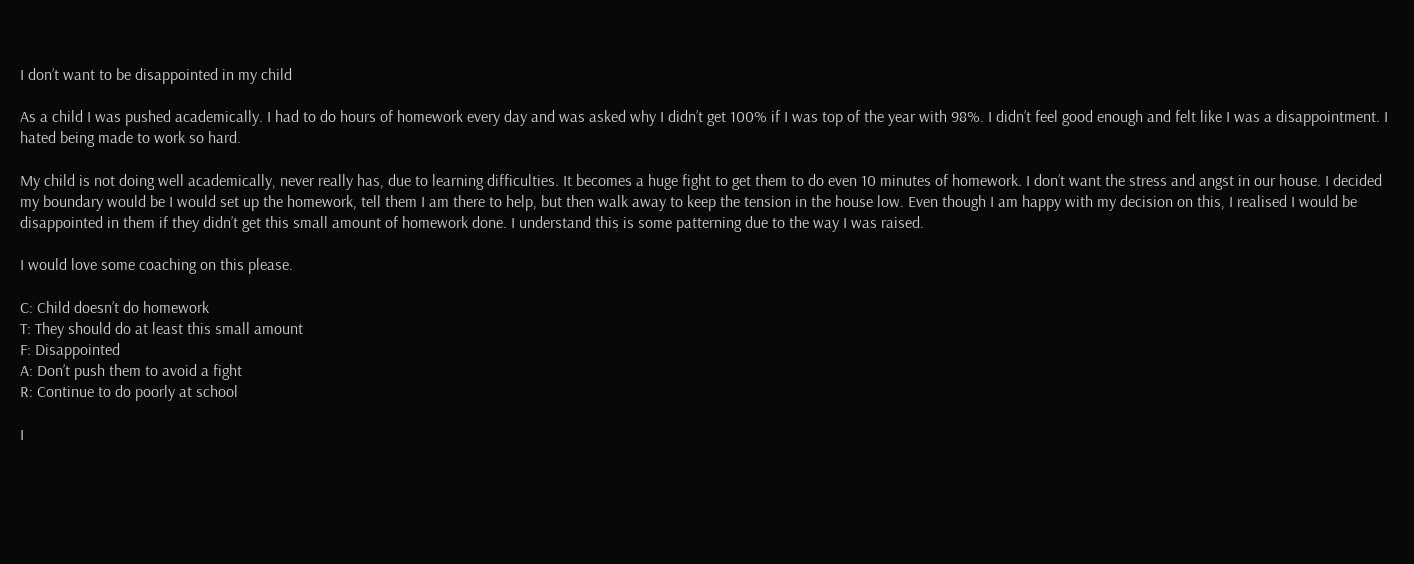I don’t want to be disappointed in my child

As a child I was pushed academically. I had to do hours of homework every day and was asked why I didn’t get 100% if I was top of the year with 98%. I didn’t feel good enough and felt like I was a disappointment. I hated being made to work so hard.

My child is not doing well academically, never really has, due to learning difficulties. It becomes a huge fight to get them to do even 10 minutes of homework. I don’t want the stress and angst in our house. I decided my boundary would be I would set up the homework, tell them I am there to help, but then walk away to keep the tension in the house low. Even though I am happy with my decision on this, I realised I would be disappointed in them if they didn’t get this small amount of homework done. I understand this is some patterning due to the way I was raised.

I would love some coaching on this please.

C: Child doesn’t do homework
T: They should do at least this small amount
F: Disappointed
A: Don’t push them to avoid a fight
R: Continue to do poorly at school

I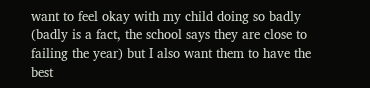want to feel okay with my child doing so badly (badly is a fact, the school says they are close to failing the year) but I also want them to have the best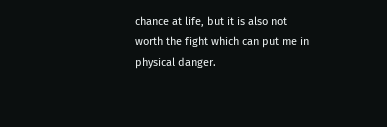chance at life, but it is also not worth the fight which can put me in physical danger.